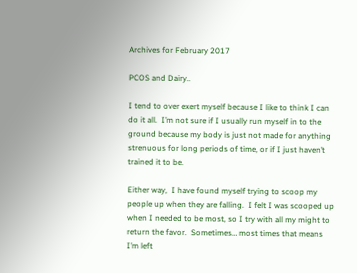Archives for February 2017

PCOS and Dairy..

I tend to over exert myself because I like to think I can do it all.  I’m not sure if I usually run myself in to the ground because my body is just not made for anything strenuous for long periods of time, or if I just haven’t trained it to be.

Either way,  I have found myself trying to scoop my people up when they are falling.  I felt I was scooped up when I needed to be most, so I try with all my might to return the favor.  Sometimes… most times that means I’m left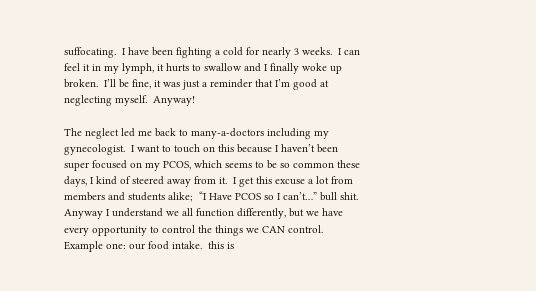suffocating.  I have been fighting a cold for nearly 3 weeks.  I can feel it in my lymph, it hurts to swallow and I finally woke up broken.  I’ll be fine, it was just a reminder that I’m good at neglecting myself.  Anyway!

The neglect led me back to many-a-doctors including my gynecologist.  I want to touch on this because I haven’t been super focused on my PCOS, which seems to be so common these days, I kind of steered away from it.  I get this excuse a lot from members and students alike;  “I Have PCOS so I can’t…” bull shit.  Anyway I understand we all function differently, but we have every opportunity to control the things we CAN control.  Example one: our food intake.  this is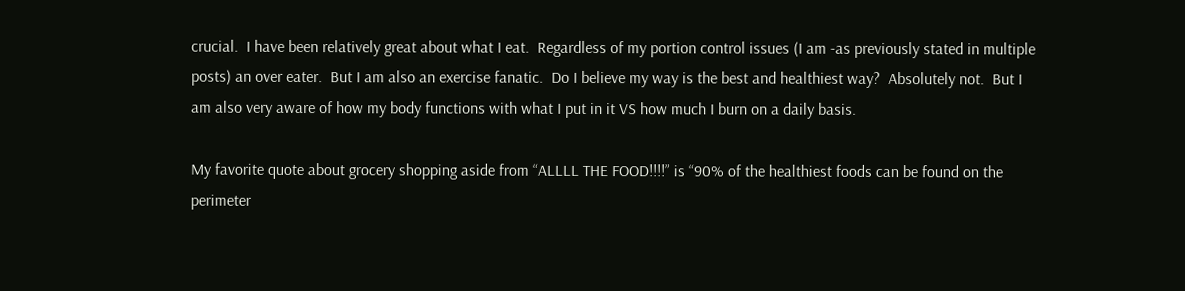crucial.  I have been relatively great about what I eat.  Regardless of my portion control issues (I am -as previously stated in multiple posts) an over eater.  But I am also an exercise fanatic.  Do I believe my way is the best and healthiest way?  Absolutely not.  But I am also very aware of how my body functions with what I put in it VS how much I burn on a daily basis.

My favorite quote about grocery shopping aside from “ALLLL THE FOOD!!!!” is “90% of the healthiest foods can be found on the perimeter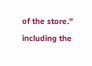of the store.”  including the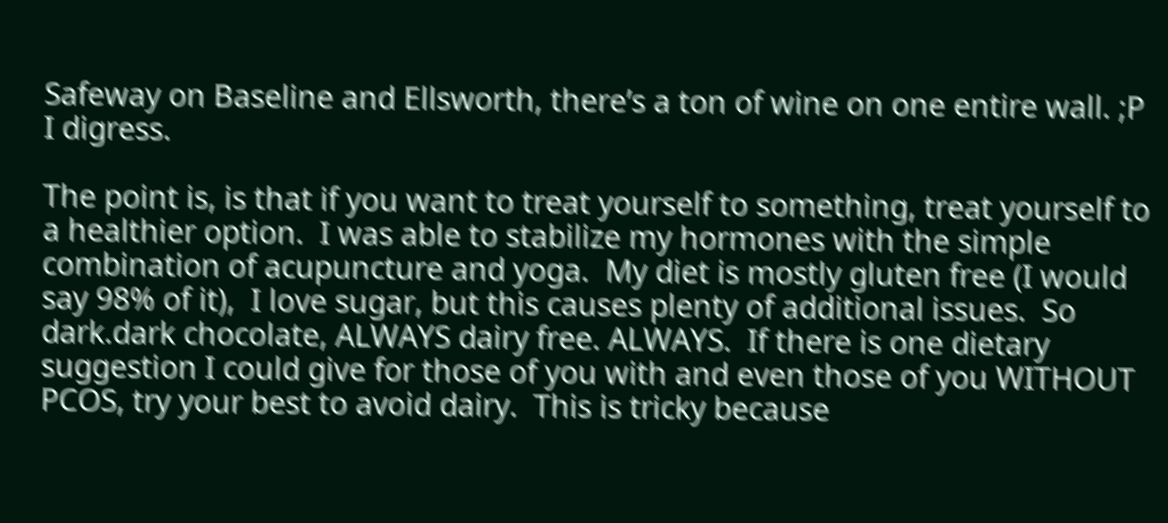Safeway on Baseline and Ellsworth, there’s a ton of wine on one entire wall. ;P  I digress.

The point is, is that if you want to treat yourself to something, treat yourself to a healthier option.  I was able to stabilize my hormones with the simple combination of acupuncture and yoga.  My diet is mostly gluten free (I would say 98% of it),  I love sugar, but this causes plenty of additional issues.  So dark.dark chocolate, ALWAYS dairy free. ALWAYS.  If there is one dietary suggestion I could give for those of you with and even those of you WITHOUT PCOS, try your best to avoid dairy.  This is tricky because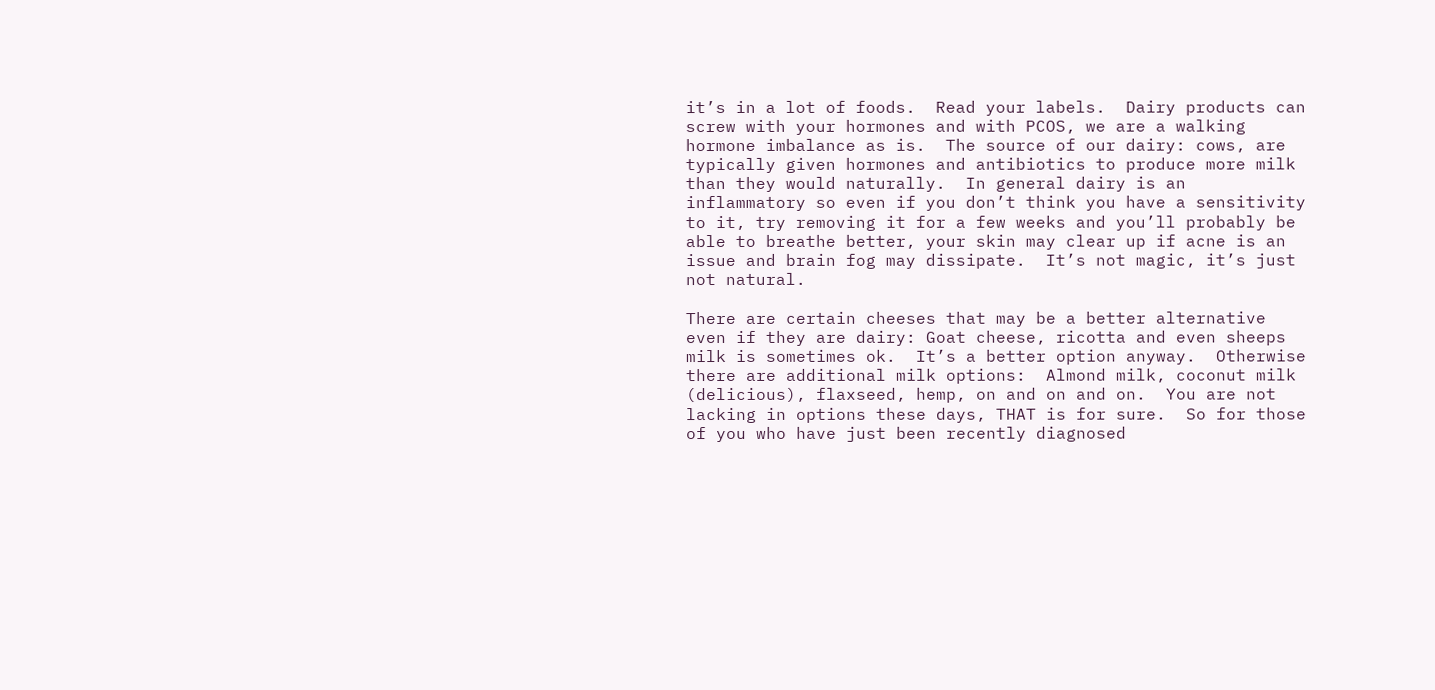it’s in a lot of foods.  Read your labels.  Dairy products can screw with your hormones and with PCOS, we are a walking hormone imbalance as is.  The source of our dairy: cows, are typically given hormones and antibiotics to produce more milk than they would naturally.  In general dairy is an inflammatory so even if you don’t think you have a sensitivity to it, try removing it for a few weeks and you’ll probably be able to breathe better, your skin may clear up if acne is an issue and brain fog may dissipate.  It’s not magic, it’s just not natural.

There are certain cheeses that may be a better alternative even if they are dairy: Goat cheese, ricotta and even sheeps milk is sometimes ok.  It’s a better option anyway.  Otherwise there are additional milk options:  Almond milk, coconut milk (delicious), flaxseed, hemp, on and on and on.  You are not lacking in options these days, THAT is for sure.  So for those of you who have just been recently diagnosed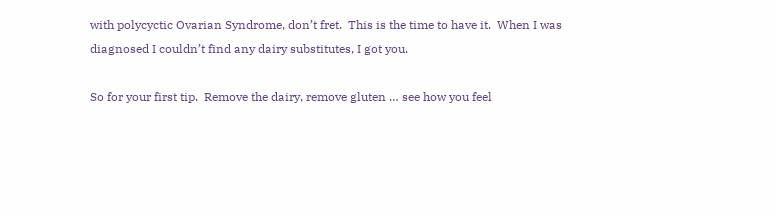with polycyctic Ovarian Syndrome, don’t fret.  This is the time to have it.  When I was diagnosed I couldn’t find any dairy substitutes, I got you.

So for your first tip.  Remove the dairy, remove gluten … see how you feel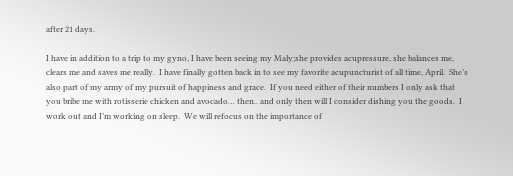after 21 days.

I have in addition to a trip to my gyno, I have been seeing my Maly;she provides acupressure, she balances me, clears me and saves me really.  I have finally gotten back in to see my favorite acupuncturist of all time, April.  She’s also part of my army of my pursuit of happiness and grace.  If you need either of their numbers I only ask that you bribe me with rotisserie chicken and avocado… then.. and only then will I consider dishing you the goods.  I work out and I’m working on sleep.  We will refocus on the importance of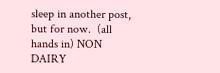sleep in another post, but for now.  (all hands in) NON DAIRY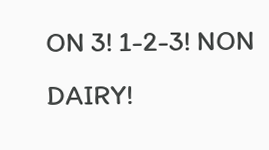ON 3! 1-2-3! NON DAIRY!